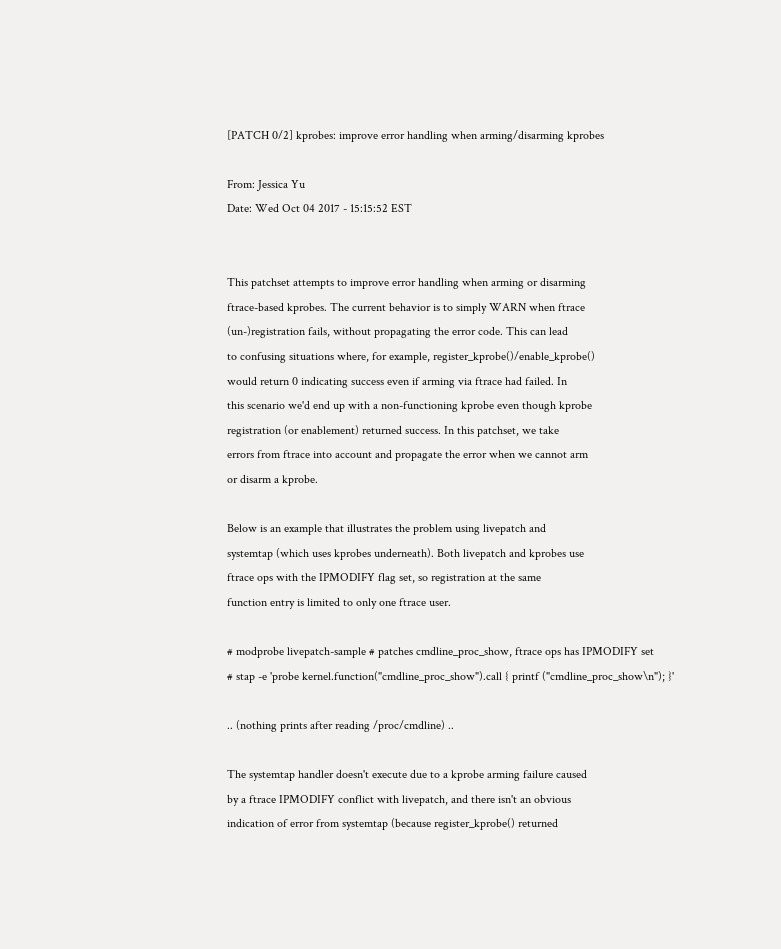[PATCH 0/2] kprobes: improve error handling when arming/disarming kprobes

From: Jessica Yu
Date: Wed Oct 04 2017 - 15:15:52 EST


This patchset attempts to improve error handling when arming or disarming
ftrace-based kprobes. The current behavior is to simply WARN when ftrace
(un-)registration fails, without propagating the error code. This can lead
to confusing situations where, for example, register_kprobe()/enable_kprobe()
would return 0 indicating success even if arming via ftrace had failed. In
this scenario we'd end up with a non-functioning kprobe even though kprobe
registration (or enablement) returned success. In this patchset, we take
errors from ftrace into account and propagate the error when we cannot arm
or disarm a kprobe.

Below is an example that illustrates the problem using livepatch and
systemtap (which uses kprobes underneath). Both livepatch and kprobes use
ftrace ops with the IPMODIFY flag set, so registration at the same
function entry is limited to only one ftrace user.

# modprobe livepatch-sample # patches cmdline_proc_show, ftrace ops has IPMODIFY set
# stap -e 'probe kernel.function("cmdline_proc_show").call { printf ("cmdline_proc_show\n"); }'

.. (nothing prints after reading /proc/cmdline) ..

The systemtap handler doesn't execute due to a kprobe arming failure caused
by a ftrace IPMODIFY conflict with livepatch, and there isn't an obvious
indication of error from systemtap (because register_kprobe() returned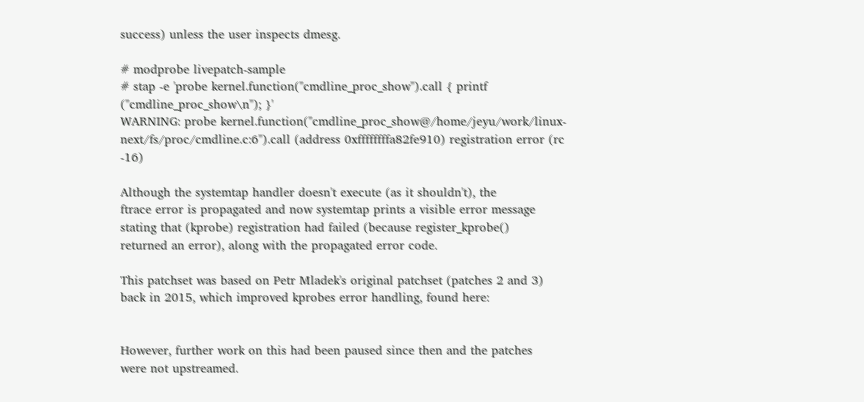success) unless the user inspects dmesg.

# modprobe livepatch-sample
# stap -e 'probe kernel.function("cmdline_proc_show").call { printf ("cmdline_proc_show\n"); }'
WARNING: probe kernel.function("cmdline_proc_show@/home/jeyu/work/linux-next/fs/proc/cmdline.c:6").call (address 0xffffffffa82fe910) registration error (rc -16)

Although the systemtap handler doesn't execute (as it shouldn't), the
ftrace error is propagated and now systemtap prints a visible error message
stating that (kprobe) registration had failed (because register_kprobe()
returned an error), along with the propagated error code.

This patchset was based on Petr Mladek's original patchset (patches 2 and 3)
back in 2015, which improved kprobes error handling, found here:


However, further work on this had been paused since then and the patches
were not upstreamed.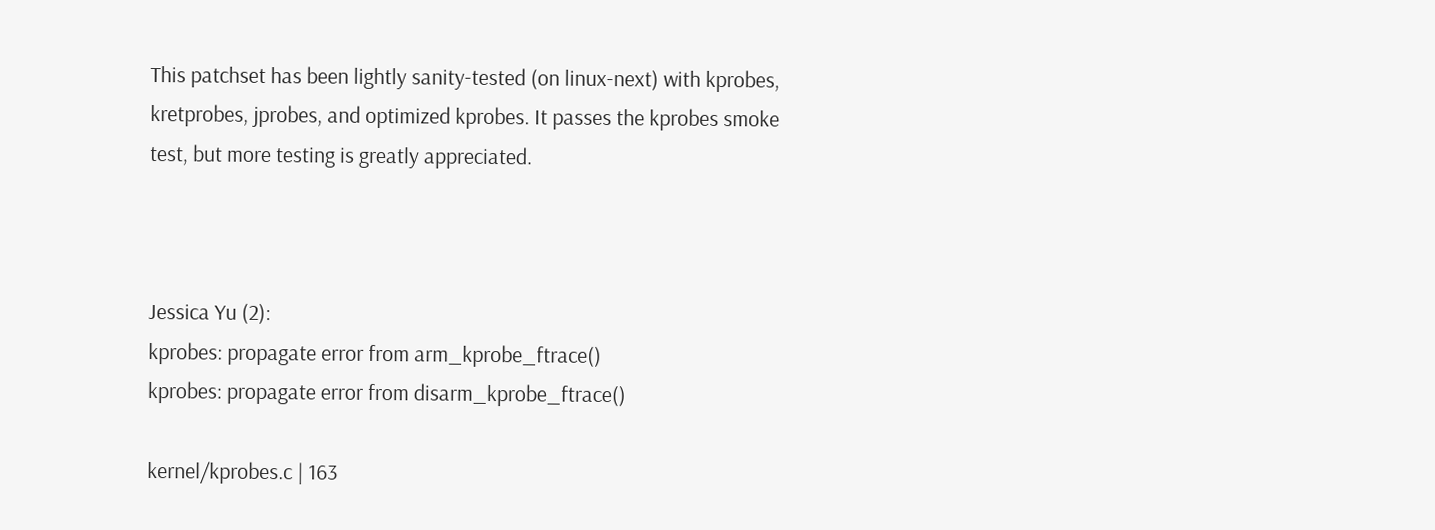This patchset has been lightly sanity-tested (on linux-next) with kprobes,
kretprobes, jprobes, and optimized kprobes. It passes the kprobes smoke
test, but more testing is greatly appreciated.



Jessica Yu (2):
kprobes: propagate error from arm_kprobe_ftrace()
kprobes: propagate error from disarm_kprobe_ftrace()

kernel/kprobes.c | 163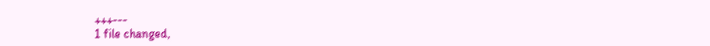+++---
1 file changed,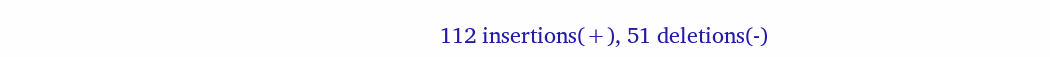112 insertions(+), 51 deletions(-)